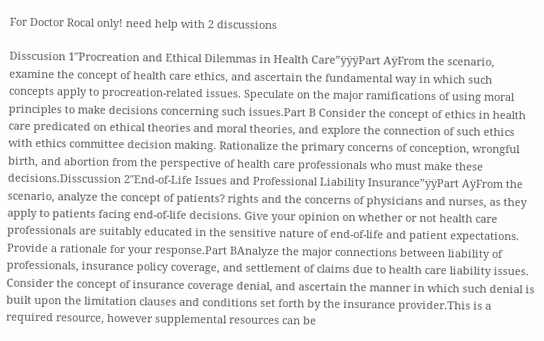For Doctor Rocal only! need help with 2 discussions

Disscusion 1″Procreation and Ethical Dilemmas in Health Care”ÿÿÿPart AÿFrom the scenario, examine the concept of health care ethics, and ascertain the fundamental way in which such concepts apply to procreation-related issues. Speculate on the major ramifications of using moral principles to make decisions concerning such issues.Part B Consider the concept of ethics in health care predicated on ethical theories and moral theories, and explore the connection of such ethics with ethics committee decision making. Rationalize the primary concerns of conception, wrongful birth, and abortion from the perspective of health care professionals who must make these decisions.Disscussion 2″End-of-Life Issues and Professional Liability Insurance”ÿÿPart AÿFrom the scenario, analyze the concept of patients? rights and the concerns of physicians and nurses, as they apply to patients facing end-of-life decisions. Give your opinion on whether or not health care professionals are suitably educated in the sensitive nature of end-of-life and patient expectations. Provide a rationale for your response.Part BAnalyze the major connections between liability of professionals, insurance policy coverage, and settlement of claims due to health care liability issues. Consider the concept of insurance coverage denial, and ascertain the manner in which such denial is built upon the limitation clauses and conditions set forth by the insurance provider.This is a required resource, however supplemental resources can be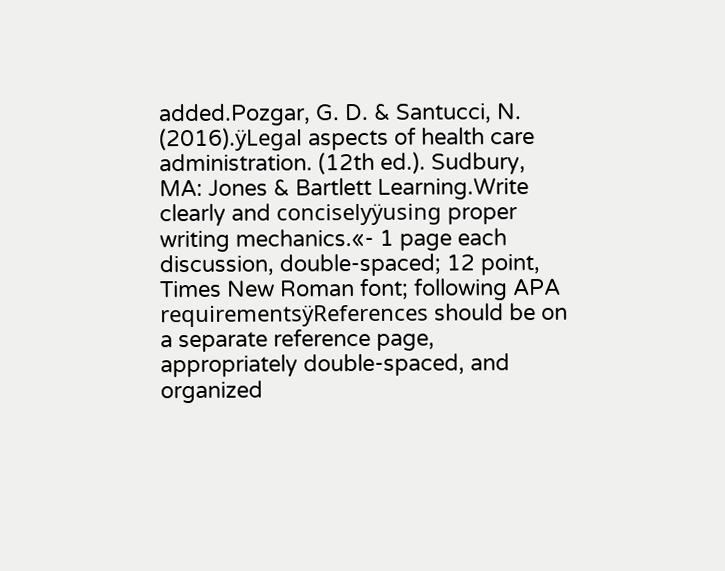added.Pozgar, G. D. & Santucci, N. (2016).ÿLegal aspects of health care administration. (12th ed.). Sudbury, MA: Jones & Bartlett Learning.Write clearly and conciselyÿusing proper writing mechanics.«- 1 page each discussion, double-spaced; 12 point, Times New Roman font; following APA requirementsÿReferences should be on a separate reference page, appropriately double-spaced, and organized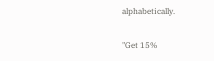alphabetically.

"Get 15%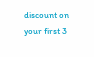discount on your first 3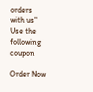orders with us"
Use the following coupon

Order Now